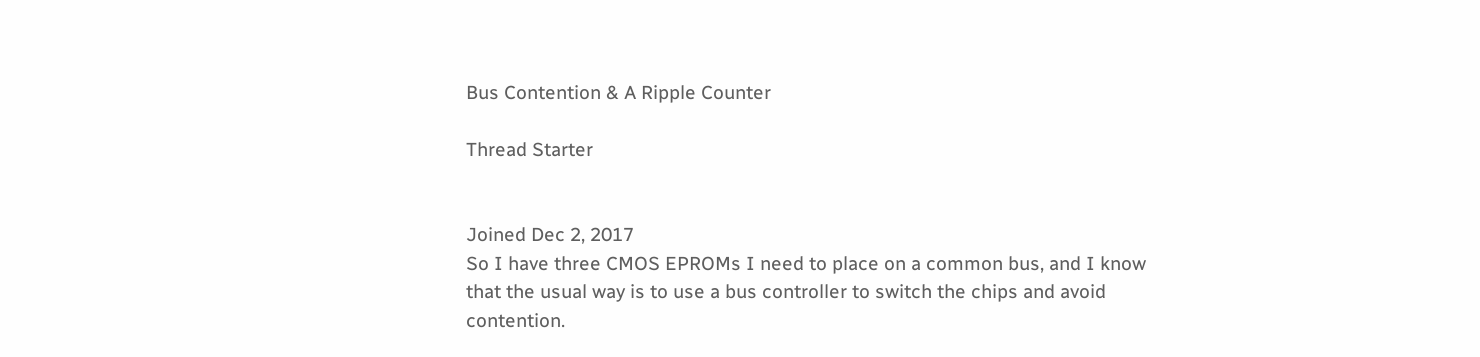Bus Contention & A Ripple Counter

Thread Starter


Joined Dec 2, 2017
So I have three CMOS EPROMs I need to place on a common bus, and I know that the usual way is to use a bus controller to switch the chips and avoid contention.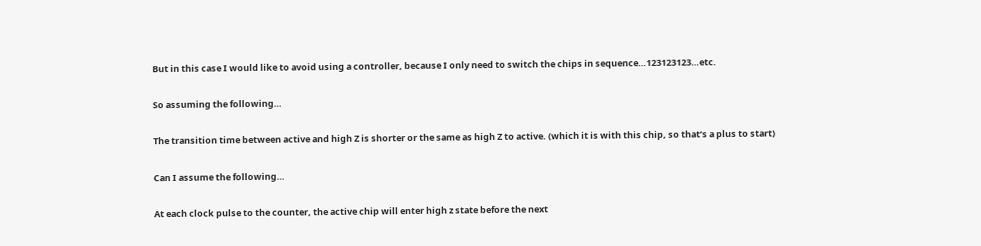But in this case I would like to avoid using a controller, because I only need to switch the chips in sequence…123123123…etc.

So assuming the following…

The transition time between active and high Z is shorter or the same as high Z to active. (which it is with this chip, so that’s a plus to start)

Can I assume the following…

At each clock pulse to the counter, the active chip will enter high z state before the next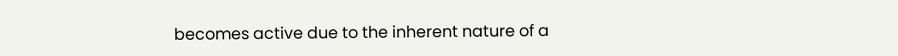becomes active due to the inherent nature of a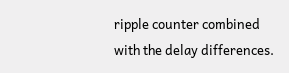ripple counter combined with the delay differences.